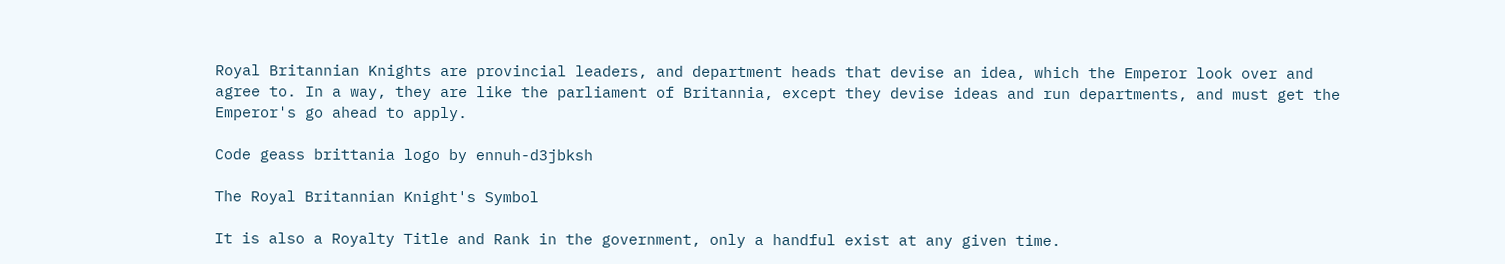Royal Britannian Knights are provincial leaders, and department heads that devise an idea, which the Emperor look over and agree to. In a way, they are like the parliament of Britannia, except they devise ideas and run departments, and must get the Emperor's go ahead to apply.

Code geass brittania logo by ennuh-d3jbksh

The Royal Britannian Knight's Symbol

It is also a Royalty Title and Rank in the government, only a handful exist at any given time.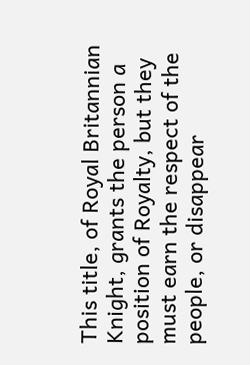This title, of Royal Britannian Knight, grants the person a position of Royalty, but they must earn the respect of the people, or disappear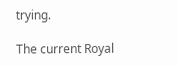trying.

The current Royal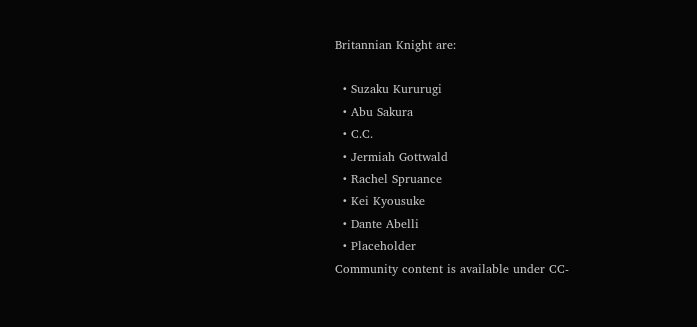Britannian Knight are:

  • Suzaku Kururugi
  • Abu Sakura
  • C.C.
  • Jermiah Gottwald
  • Rachel Spruance
  • Kei Kyousuke
  • Dante Abelli
  • Placeholder
Community content is available under CC-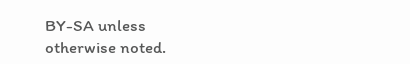BY-SA unless otherwise noted.